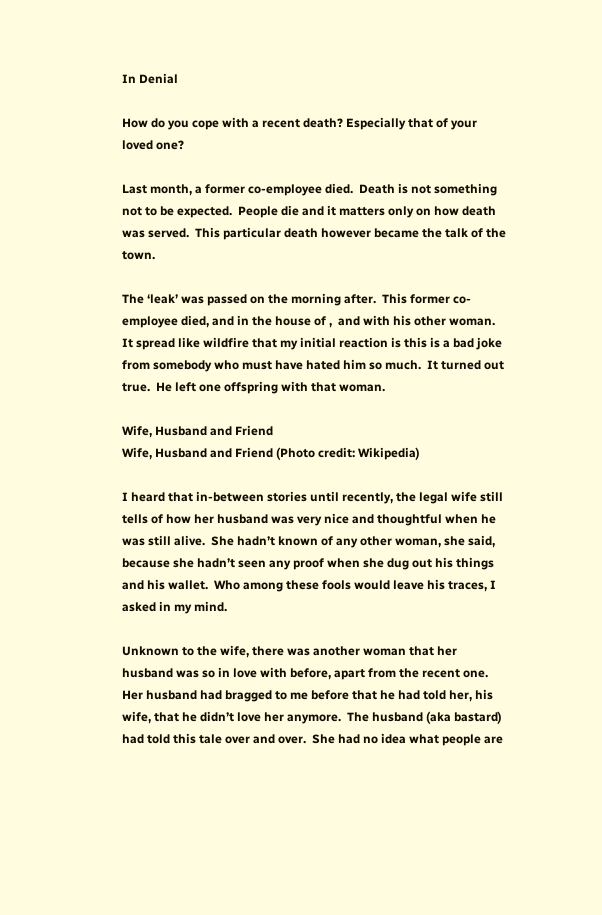In Denial

How do you cope with a recent death? Especially that of your loved one?

Last month, a former co-employee died.  Death is not something not to be expected.  People die and it matters only on how death was served.  This particular death however became the talk of the town.

The ‘leak’ was passed on the morning after.  This former co-employee died, and in the house of ,  and with his other woman.  It spread like wildfire that my initial reaction is this is a bad joke from somebody who must have hated him so much.  It turned out true.  He left one offspring with that woman.

Wife, Husband and Friend
Wife, Husband and Friend (Photo credit: Wikipedia)

I heard that in-between stories until recently, the legal wife still tells of how her husband was very nice and thoughtful when he was still alive.  She hadn’t known of any other woman, she said, because she hadn’t seen any proof when she dug out his things and his wallet.  Who among these fools would leave his traces, I asked in my mind.

Unknown to the wife, there was another woman that her husband was so in love with before, apart from the recent one.  Her husband had bragged to me before that he had told her, his wife, that he didn’t love her anymore.  The husband (aka bastard) had told this tale over and over.  She had no idea what people are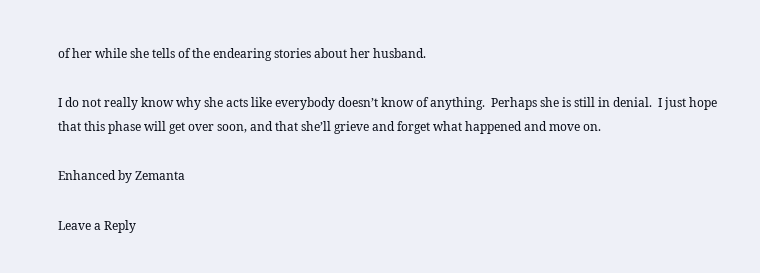of her while she tells of the endearing stories about her husband.

I do not really know why she acts like everybody doesn’t know of anything.  Perhaps she is still in denial.  I just hope that this phase will get over soon, and that she’ll grieve and forget what happened and move on.

Enhanced by Zemanta

Leave a Reply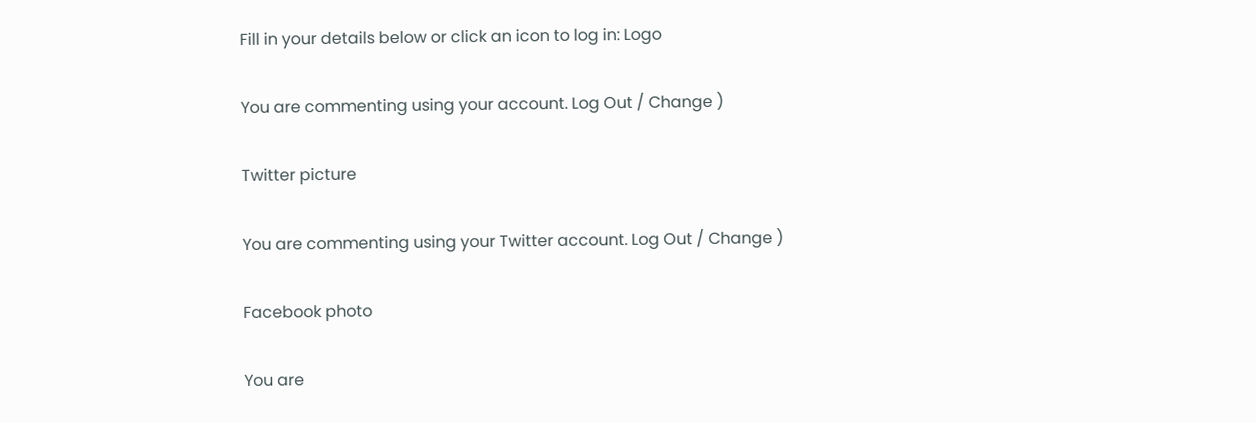Fill in your details below or click an icon to log in: Logo

You are commenting using your account. Log Out / Change )

Twitter picture

You are commenting using your Twitter account. Log Out / Change )

Facebook photo

You are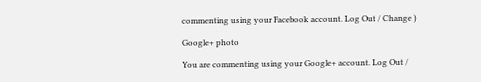commenting using your Facebook account. Log Out / Change )

Google+ photo

You are commenting using your Google+ account. Log Out /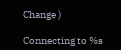Change )

Connecting to %s